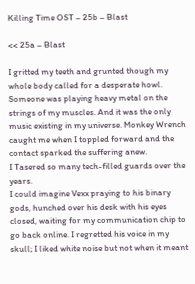Killing Time OST – 25b – Blast

<< 25a – Blast

I gritted my teeth and grunted though my whole body called for a desperate howl. Someone was playing heavy metal on the strings of my muscles. And it was the only music existing in my universe. Monkey Wrench caught me when I toppled forward and the contact sparked the suffering anew.
I Tasered so many tech-filled guards over the years.
I could imagine Vexx praying to his binary gods, hunched over his desk with his eyes closed, waiting for my communication chip to go back online. I regretted his voice in my skull; I liked white noise but not when it meant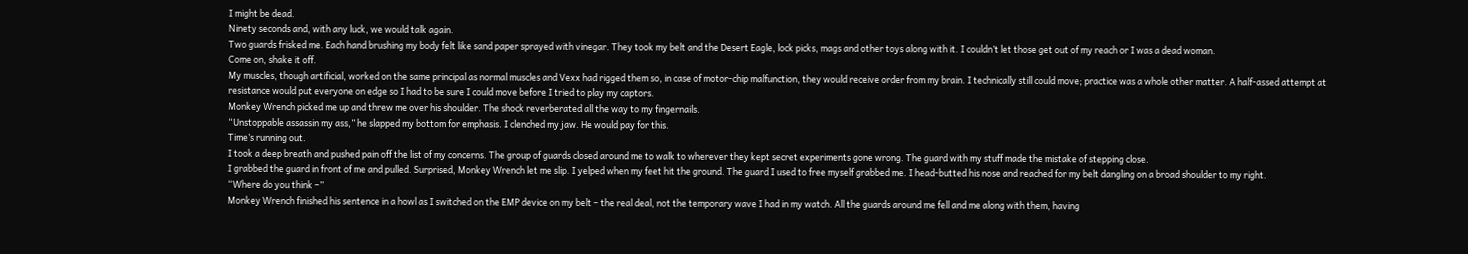I might be dead.
Ninety seconds and, with any luck, we would talk again.
Two guards frisked me. Each hand brushing my body felt like sand paper sprayed with vinegar. They took my belt and the Desert Eagle, lock picks, mags and other toys along with it. I couldn’t let those get out of my reach or I was a dead woman.
Come on, shake it off.
My muscles, though artificial, worked on the same principal as normal muscles and Vexx had rigged them so, in case of motor-chip malfunction, they would receive order from my brain. I technically still could move; practice was a whole other matter. A half-assed attempt at resistance would put everyone on edge so I had to be sure I could move before I tried to play my captors.
Monkey Wrench picked me up and threw me over his shoulder. The shock reverberated all the way to my fingernails.
“Unstoppable assassin my ass,” he slapped my bottom for emphasis. I clenched my jaw. He would pay for this.
Time’s running out.
I took a deep breath and pushed pain off the list of my concerns. The group of guards closed around me to walk to wherever they kept secret experiments gone wrong. The guard with my stuff made the mistake of stepping close.
I grabbed the guard in front of me and pulled. Surprised, Monkey Wrench let me slip. I yelped when my feet hit the ground. The guard I used to free myself grabbed me. I head-butted his nose and reached for my belt dangling on a broad shoulder to my right.
“Where do you think –”
Monkey Wrench finished his sentence in a howl as I switched on the EMP device on my belt – the real deal, not the temporary wave I had in my watch. All the guards around me fell and me along with them, having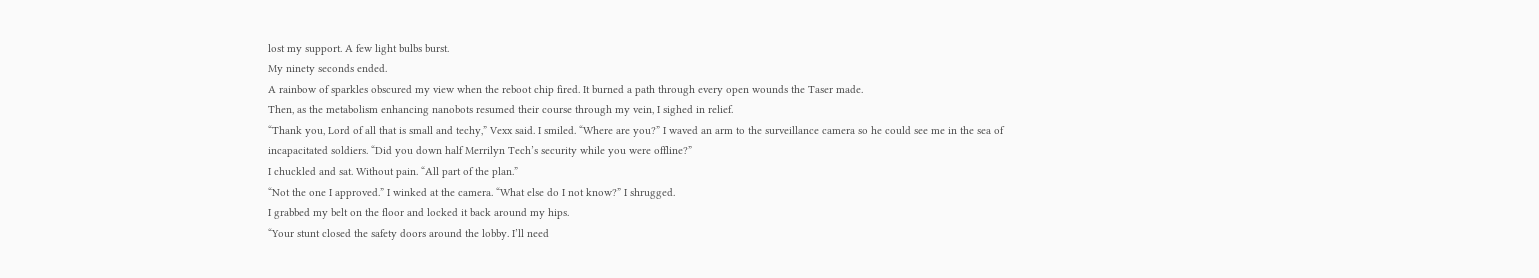lost my support. A few light bulbs burst.
My ninety seconds ended.
A rainbow of sparkles obscured my view when the reboot chip fired. It burned a path through every open wounds the Taser made.
Then, as the metabolism enhancing nanobots resumed their course through my vein, I sighed in relief.
“Thank you, Lord of all that is small and techy,” Vexx said. I smiled. “Where are you?” I waved an arm to the surveillance camera so he could see me in the sea of incapacitated soldiers. “Did you down half Merrilyn Tech’s security while you were offline?”
I chuckled and sat. Without pain. “All part of the plan.”
“Not the one I approved.” I winked at the camera. “What else do I not know?” I shrugged.
I grabbed my belt on the floor and locked it back around my hips.
“Your stunt closed the safety doors around the lobby. I’ll need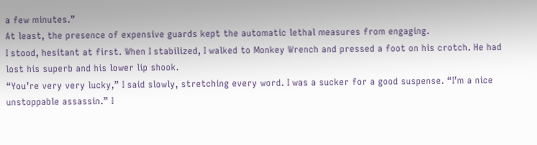a few minutes.”
At least, the presence of expensive guards kept the automatic lethal measures from engaging.
I stood, hesitant at first. When I stabilized, I walked to Monkey Wrench and pressed a foot on his crotch. He had lost his superb and his lower lip shook.
“You’re very very lucky,” I said slowly, stretching every word. I was a sucker for a good suspense. “I’m a nice unstoppable assassin.” I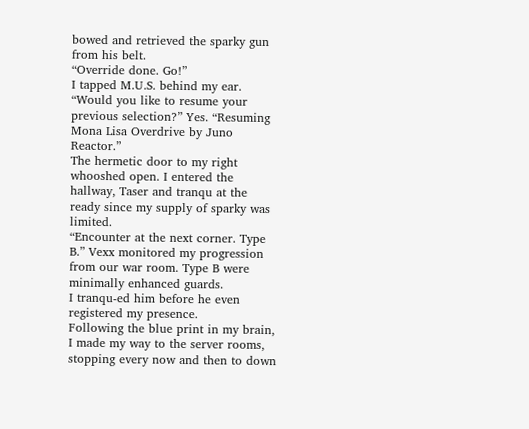bowed and retrieved the sparky gun from his belt.
“Override done. Go!”
I tapped M.U.S. behind my ear.
“Would you like to resume your previous selection?” Yes. “Resuming Mona Lisa Overdrive by Juno Reactor.”
The hermetic door to my right whooshed open. I entered the hallway, Taser and tranqu at the ready since my supply of sparky was limited.
“Encounter at the next corner. Type B.” Vexx monitored my progression from our war room. Type B were minimally enhanced guards.
I tranqu-ed him before he even registered my presence.
Following the blue print in my brain, I made my way to the server rooms, stopping every now and then to down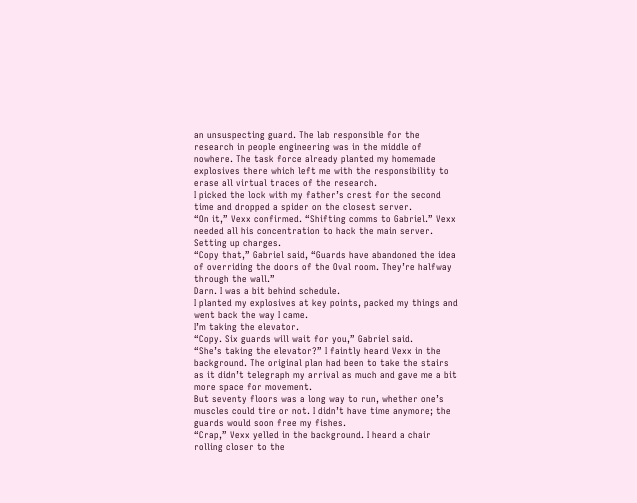an unsuspecting guard. The lab responsible for the research in people engineering was in the middle of nowhere. The task force already planted my homemade explosives there which left me with the responsibility to erase all virtual traces of the research.
I picked the lock with my father’s crest for the second time and dropped a spider on the closest server.
“On it,” Vexx confirmed. “Shifting comms to Gabriel.” Vexx needed all his concentration to hack the main server.
Setting up charges.
“Copy that,” Gabriel said, “Guards have abandoned the idea of overriding the doors of the Oval room. They’re halfway through the wall.”
Darn. I was a bit behind schedule.
I planted my explosives at key points, packed my things and went back the way I came.
I’m taking the elevator.
“Copy. Six guards will wait for you,” Gabriel said.
“She’s taking the elevator?” I faintly heard Vexx in the background. The original plan had been to take the stairs as it didn’t telegraph my arrival as much and gave me a bit more space for movement.
But seventy floors was a long way to run, whether one’s muscles could tire or not. I didn’t have time anymore; the guards would soon free my fishes.
“Crap,” Vexx yelled in the background. I heard a chair rolling closer to the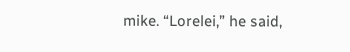mike. “Lorelei,” he said,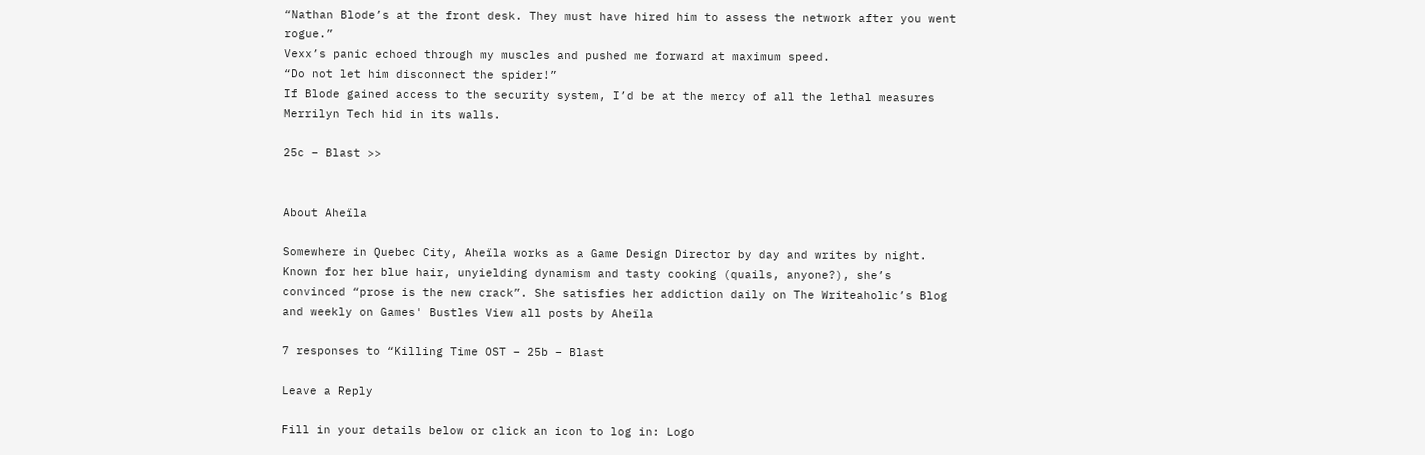“Nathan Blode’s at the front desk. They must have hired him to assess the network after you went rogue.”
Vexx’s panic echoed through my muscles and pushed me forward at maximum speed.
“Do not let him disconnect the spider!”
If Blode gained access to the security system, I’d be at the mercy of all the lethal measures Merrilyn Tech hid in its walls.

25c – Blast >>


About Aheïla

Somewhere in Quebec City, Aheïla works as a Game Design Director by day and writes by night. Known for her blue hair, unyielding dynamism and tasty cooking (quails, anyone?), she’s convinced “prose is the new crack”. She satisfies her addiction daily on The Writeaholic’s Blog and weekly on Games' Bustles View all posts by Aheïla

7 responses to “Killing Time OST – 25b – Blast

Leave a Reply

Fill in your details below or click an icon to log in: Logo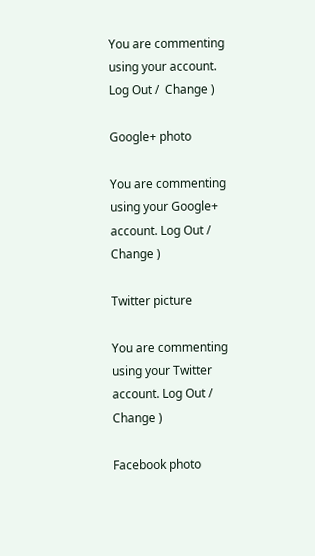You are commenting using your account. Log Out /  Change )

Google+ photo

You are commenting using your Google+ account. Log Out /  Change )

Twitter picture

You are commenting using your Twitter account. Log Out /  Change )

Facebook photo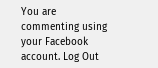You are commenting using your Facebook account. Log Out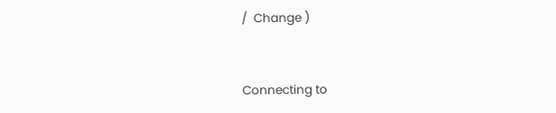/  Change )


Connecting to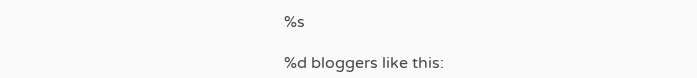%s

%d bloggers like this: